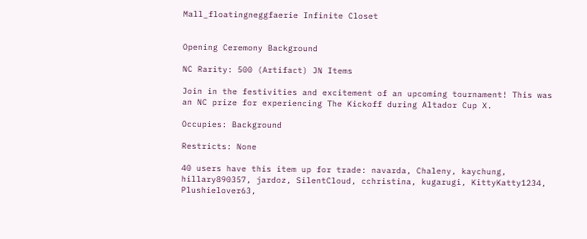Mall_floatingneggfaerie Infinite Closet


Opening Ceremony Background

NC Rarity: 500 (Artifact) JN Items

Join in the festivities and excitement of an upcoming tournament! This was an NC prize for experiencing The Kickoff during Altador Cup X.

Occupies: Background

Restricts: None

40 users have this item up for trade: navarda, Chaleny, kaychung, hillary890357, jardoz, SilentCloud, cchristina, kugarugi, KittyKatty1234, Plushielover63,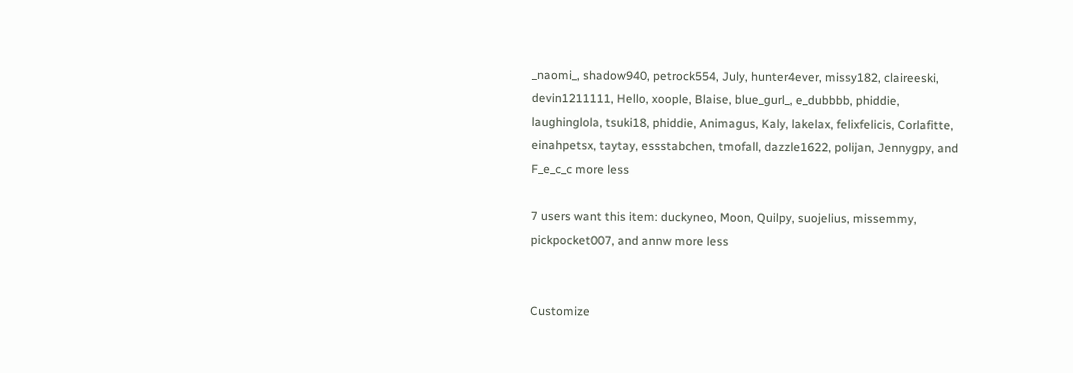_naomi_, shadow940, petrock554, July, hunter4ever, missy182, claireeski, devin1211111, Hello, xoople, Blaise, blue_gurl_, e_dubbbb, phiddie, laughinglola, tsuki18, phiddie, Animagus, Kaly, lakelax, felixfelicis, Corlafitte, einahpetsx, taytay, essstabchen, tmofall, dazzle1622, polijan, Jennygpy, and F_e_c_c more less

7 users want this item: duckyneo, Moon, Quilpy, suojelius, missemmy, pickpocket007, and annw more less


Customize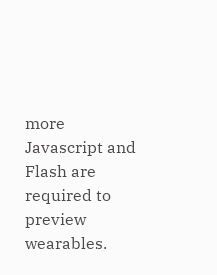more
Javascript and Flash are required to preview wearables.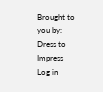Brought to you by:
Dress to Impress
Log in